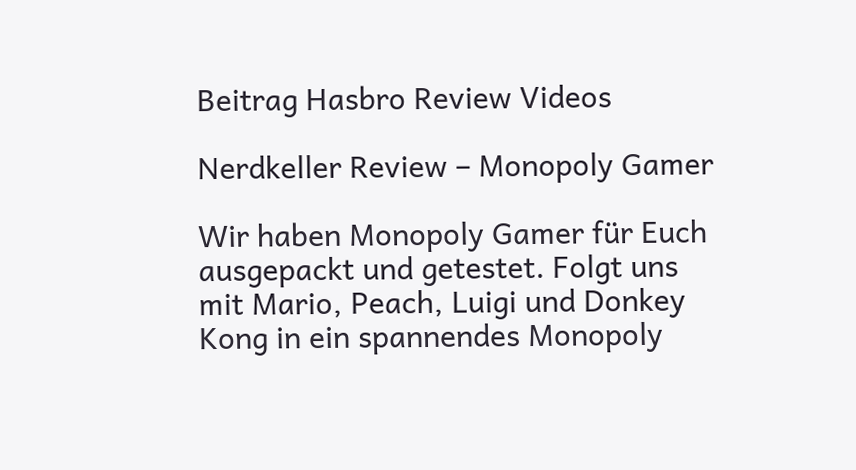Beitrag Hasbro Review Videos

Nerdkeller Review – Monopoly Gamer

Wir haben Monopoly Gamer für Euch ausgepackt und getestet. Folgt uns mit Mario, Peach, Luigi und Donkey Kong in ein spannendes Monopoly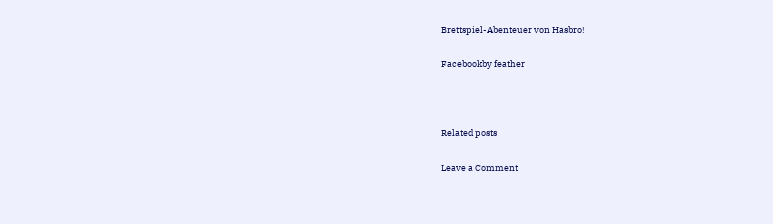Brettspiel-Abenteuer von Hasbro!

Facebookby feather



Related posts

Leave a Comment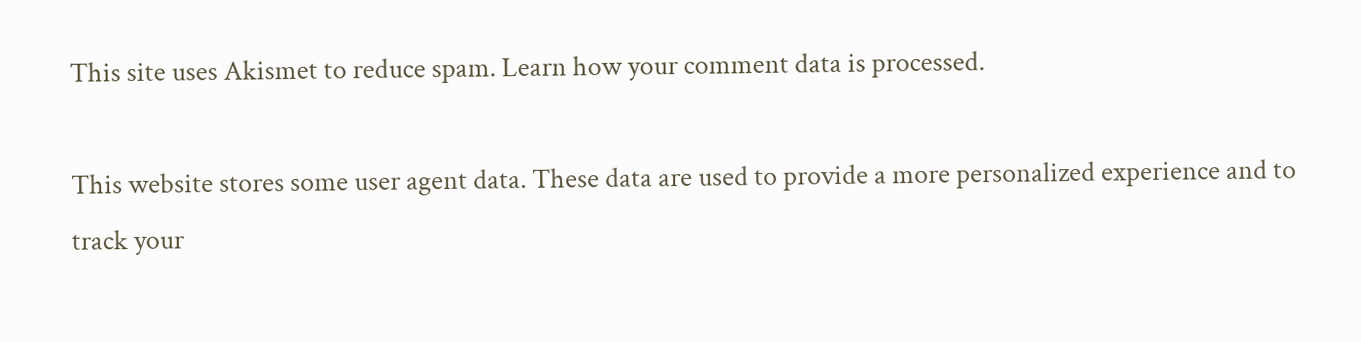This site uses Akismet to reduce spam. Learn how your comment data is processed.

This website stores some user agent data. These data are used to provide a more personalized experience and to track your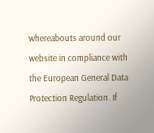whereabouts around our website in compliance with the European General Data Protection Regulation. If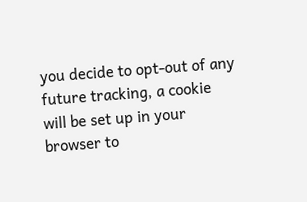you decide to opt-out of any future tracking, a cookie will be set up in your browser to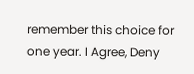remember this choice for one year. I Agree, Deny